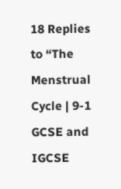18 Replies to “The Menstrual Cycle | 9-1 GCSE and IGCSE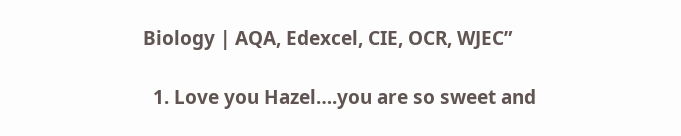Biology | AQA, Edexcel, CIE, OCR, WJEC”

  1. Love you Hazel….you are so sweet and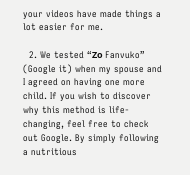your videos have made things a lot easier for me.

  2. We tested “Zο Fanvuko” (Google it) when my spouse and I agreed on having one more child. If you wish to discover why this method is life-changing, feel free to check out Google. By simply following a nutritious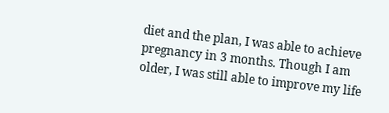diet and the plan, I was able to achieve pregnancy in 3 months. Though I am older, I was still able to improve my life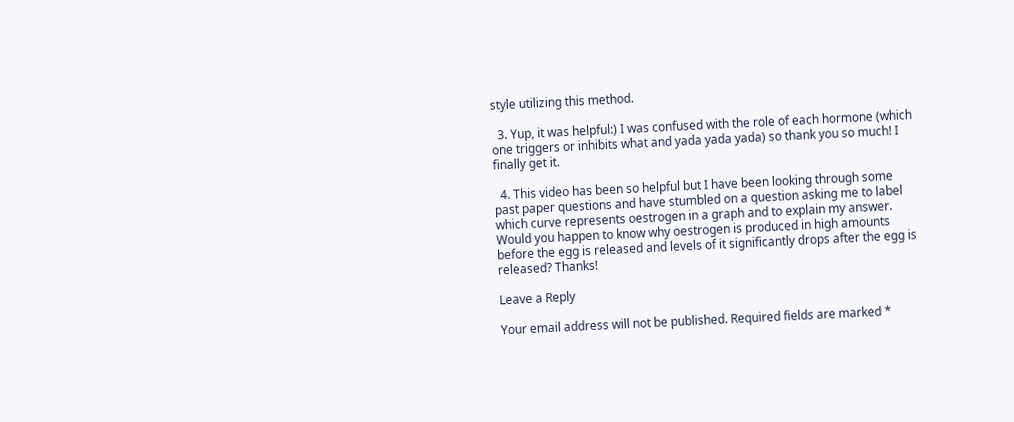style utilizing this method.

  3. Yup, it was helpful:) I was confused with the role of each hormone (which one triggers or inhibits what and yada yada yada) so thank you so much! I finally get it.

  4. This video has been so helpful but I have been looking through some past paper questions and have stumbled on a question asking me to label which curve represents oestrogen in a graph and to explain my answer. Would you happen to know why oestrogen is produced in high amounts before the egg is released and levels of it significantly drops after the egg is released? Thanks!

Leave a Reply

Your email address will not be published. Required fields are marked *